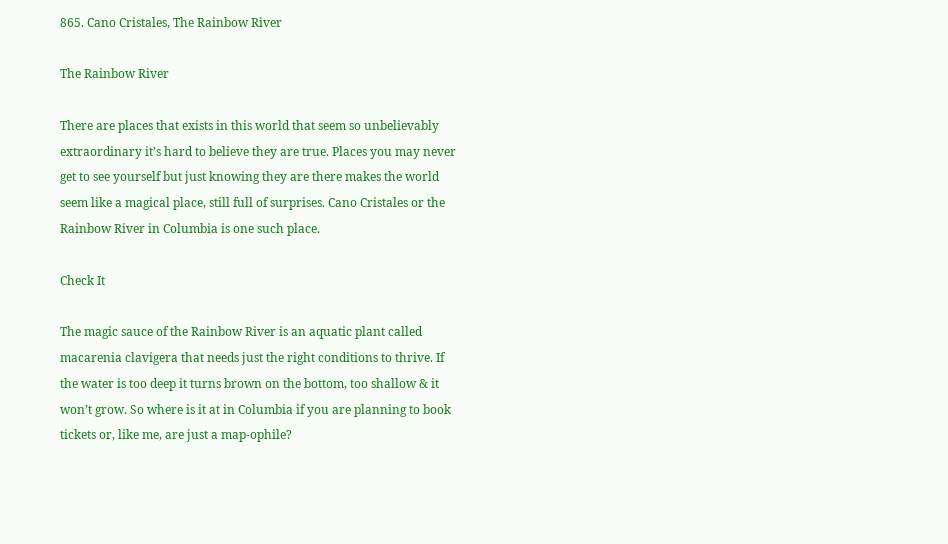865. Cano Cristales, The Rainbow River

The Rainbow River

There are places that exists in this world that seem so unbelievably extraordinary it’s hard to believe they are true. Places you may never get to see yourself but just knowing they are there makes the world seem like a magical place, still full of surprises. Cano Cristales or the Rainbow River in Columbia is one such place.

Check It

The magic sauce of the Rainbow River is an aquatic plant called macarenia clavigera that needs just the right conditions to thrive. If the water is too deep it turns brown on the bottom, too shallow & it won’t grow. So where is it at in Columbia if you are planning to book tickets or, like me, are just a map-ophile?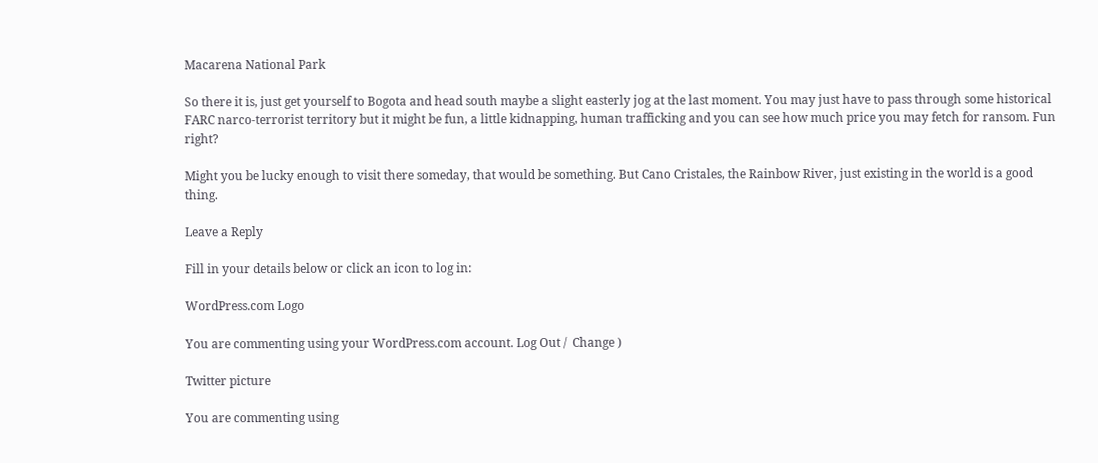Macarena National Park

So there it is, just get yourself to Bogota and head south maybe a slight easterly jog at the last moment. You may just have to pass through some historical FARC narco-terrorist territory but it might be fun, a little kidnapping, human trafficking and you can see how much price you may fetch for ransom. Fun right?

Might you be lucky enough to visit there someday, that would be something. But Cano Cristales, the Rainbow River, just existing in the world is a good thing.

Leave a Reply

Fill in your details below or click an icon to log in:

WordPress.com Logo

You are commenting using your WordPress.com account. Log Out /  Change )

Twitter picture

You are commenting using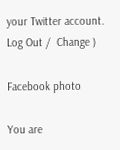your Twitter account. Log Out /  Change )

Facebook photo

You are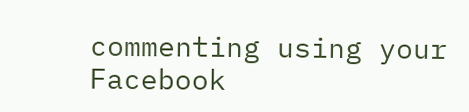commenting using your Facebook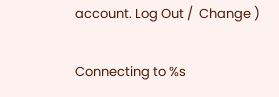account. Log Out /  Change )

Connecting to %s